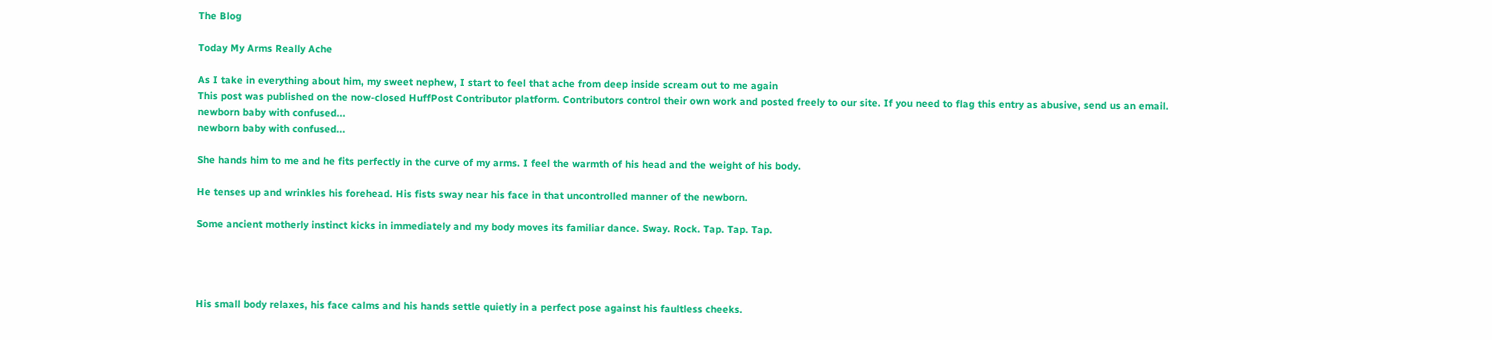The Blog

Today My Arms Really Ache

As I take in everything about him, my sweet nephew, I start to feel that ache from deep inside scream out to me again
This post was published on the now-closed HuffPost Contributor platform. Contributors control their own work and posted freely to our site. If you need to flag this entry as abusive, send us an email.
newborn baby with confused...
newborn baby with confused...

She hands him to me and he fits perfectly in the curve of my arms. I feel the warmth of his head and the weight of his body.

He tenses up and wrinkles his forehead. His fists sway near his face in that uncontrolled manner of the newborn.

Some ancient motherly instinct kicks in immediately and my body moves its familiar dance. Sway. Rock. Tap. Tap. Tap.




His small body relaxes, his face calms and his hands settle quietly in a perfect pose against his faultless cheeks.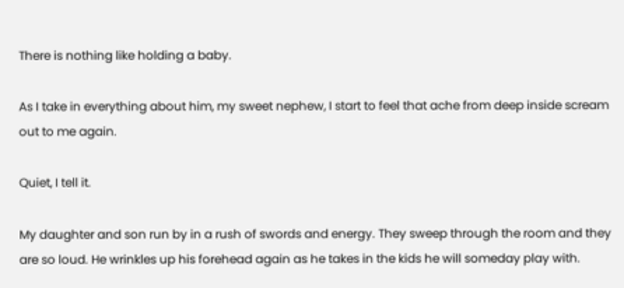There is nothing like holding a baby.

As I take in everything about him, my sweet nephew, I start to feel that ache from deep inside scream out to me again.

Quiet, I tell it.

My daughter and son run by in a rush of swords and energy. They sweep through the room and they are so loud. He wrinkles up his forehead again as he takes in the kids he will someday play with.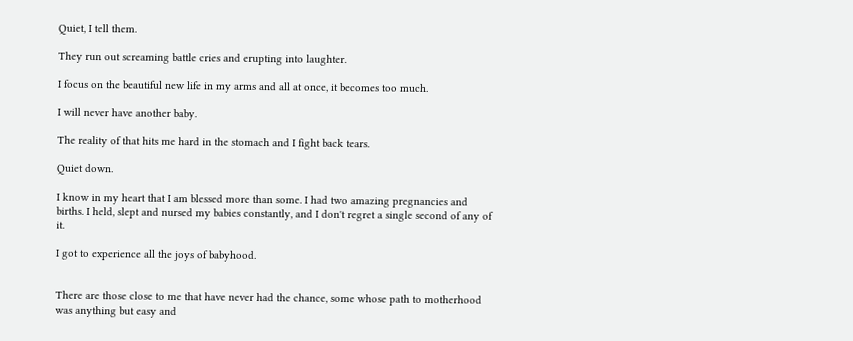Quiet, I tell them.

They run out screaming battle cries and erupting into laughter.

I focus on the beautiful new life in my arms and all at once, it becomes too much.

I will never have another baby.

The reality of that hits me hard in the stomach and I fight back tears.

Quiet down.

I know in my heart that I am blessed more than some. I had two amazing pregnancies and births. I held, slept and nursed my babies constantly, and I don't regret a single second of any of it.

I got to experience all the joys of babyhood.


There are those close to me that have never had the chance, some whose path to motherhood was anything but easy and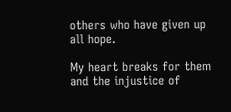others who have given up all hope.

My heart breaks for them and the injustice of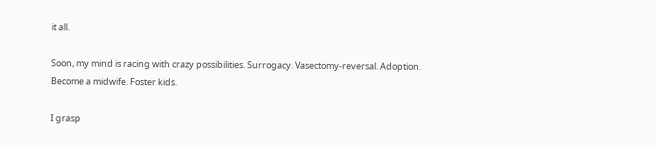it all.

Soon, my mind is racing with crazy possibilities. Surrogacy. Vasectomy-reversal. Adoption. Become a midwife. Foster kids.

I grasp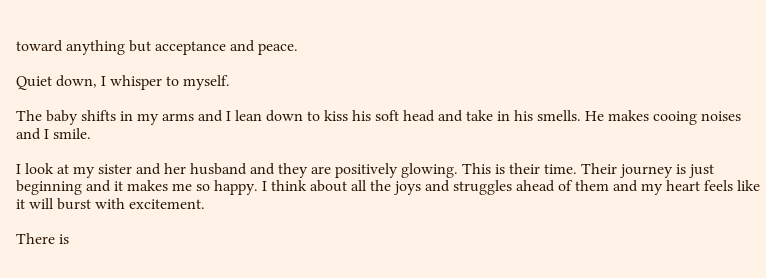toward anything but acceptance and peace.

Quiet down, I whisper to myself.

The baby shifts in my arms and I lean down to kiss his soft head and take in his smells. He makes cooing noises and I smile.

I look at my sister and her husband and they are positively glowing. This is their time. Their journey is just beginning and it makes me so happy. I think about all the joys and struggles ahead of them and my heart feels like it will burst with excitement.

There is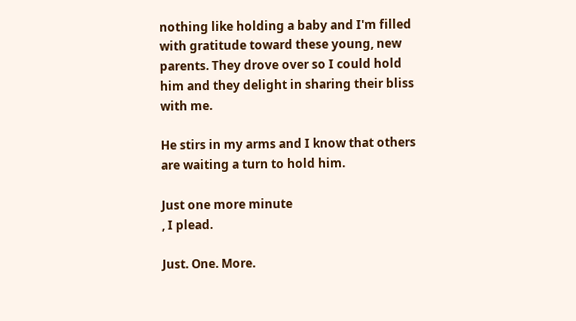nothing like holding a baby and I'm filled with gratitude toward these young, new parents. They drove over so I could hold him and they delight in sharing their bliss with me.

He stirs in my arms and I know that others are waiting a turn to hold him.

Just one more minute
, I plead.

Just. One. More.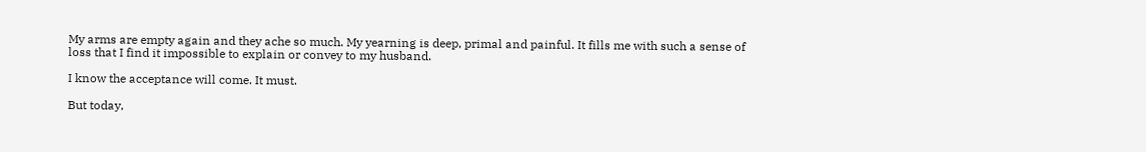My arms are empty again and they ache so much. My yearning is deep, primal and painful. It fills me with such a sense of loss that I find it impossible to explain or convey to my husband.

I know the acceptance will come. It must.

But today,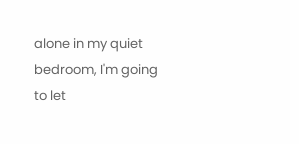alone in my quiet bedroom, I'm going to let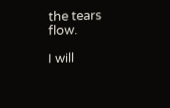the tears flow.

I will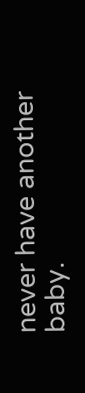never have another baby.